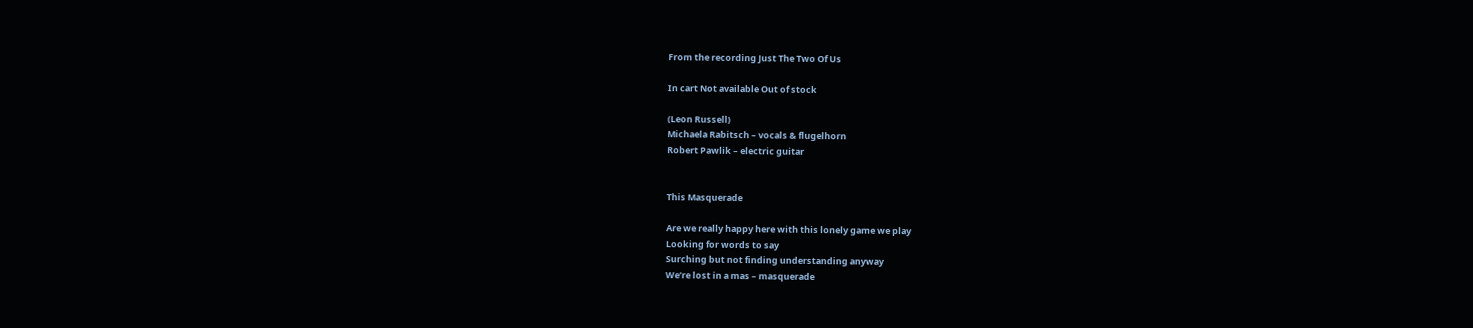From the recording Just The Two Of Us

In cart Not available Out of stock

(Leon Russell)
Michaela Rabitsch – vocals & flugelhorn
Robert Pawlik – electric guitar


This Masquerade

Are we really happy here with this lonely game we play
Looking for words to say
Surching but not finding understanding anyway
We’re lost in a mas – masquerade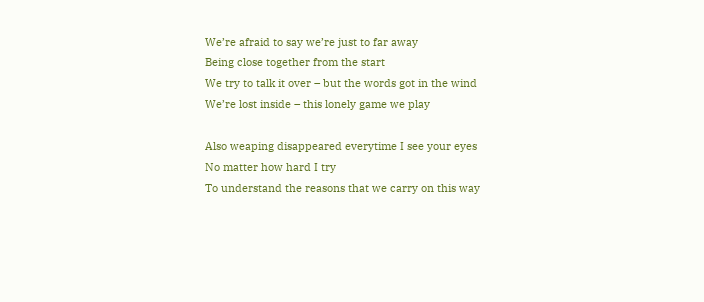We’re afraid to say we’re just to far away
Being close together from the start
We try to talk it over – but the words got in the wind
We’re lost inside – this lonely game we play

Also weaping disappeared everytime I see your eyes
No matter how hard I try
To understand the reasons that we carry on this way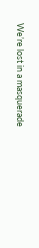We’re lost in a masquerade